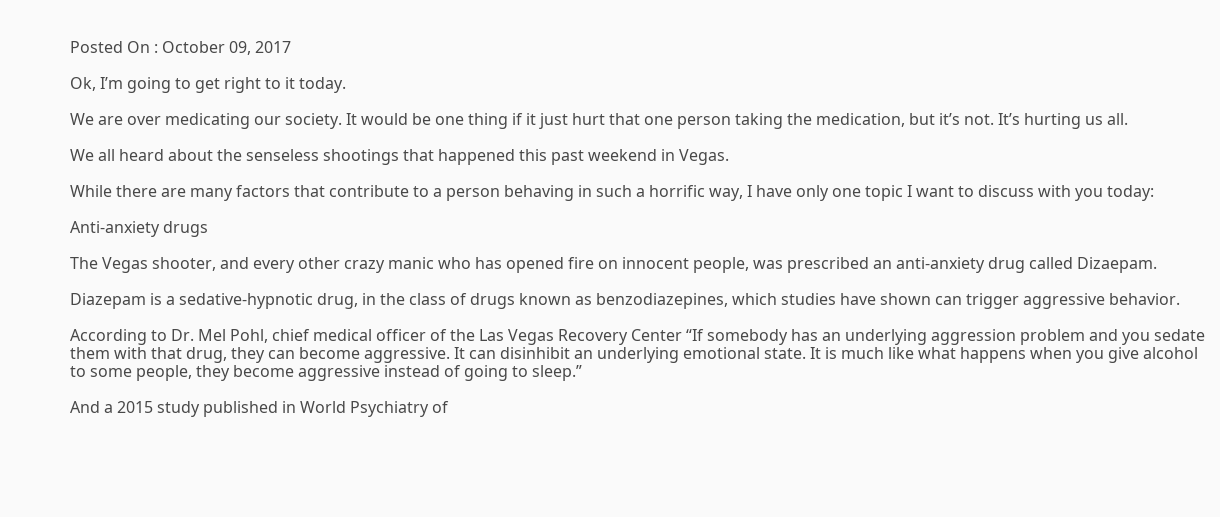Posted On : October 09, 2017

Ok, I’m going to get right to it today.

We are over medicating our society. It would be one thing if it just hurt that one person taking the medication, but it’s not. It’s hurting us all.

We all heard about the senseless shootings that happened this past weekend in Vegas.

While there are many factors that contribute to a person behaving in such a horrific way, I have only one topic I want to discuss with you today:

Anti-anxiety drugs

The Vegas shooter, and every other crazy manic who has opened fire on innocent people, was prescribed an anti-anxiety drug called Dizaepam.

Diazepam is a sedative-hypnotic drug, in the class of drugs known as benzodiazepines, which studies have shown can trigger aggressive behavior.

According to Dr. Mel Pohl, chief medical officer of the Las Vegas Recovery Center “If somebody has an underlying aggression problem and you sedate them with that drug, they can become aggressive. It can disinhibit an underlying emotional state. It is much like what happens when you give alcohol to some people, they become aggressive instead of going to sleep.”

And a 2015 study published in World Psychiatry of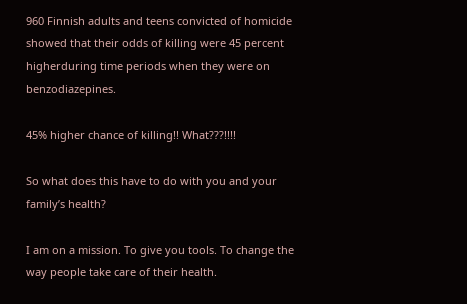960 Finnish adults and teens convicted of homicide showed that their odds of killing were 45 percent higherduring time periods when they were on benzodiazepines.

45% higher chance of killing!! What???!!!!

So what does this have to do with you and your family’s health?

I am on a mission. To give you tools. To change the way people take care of their health.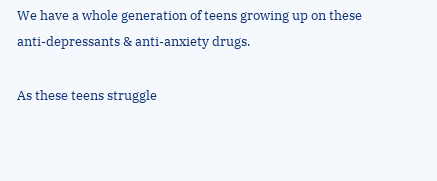We have a whole generation of teens growing up on these anti-depressants & anti-anxiety drugs.

As these teens struggle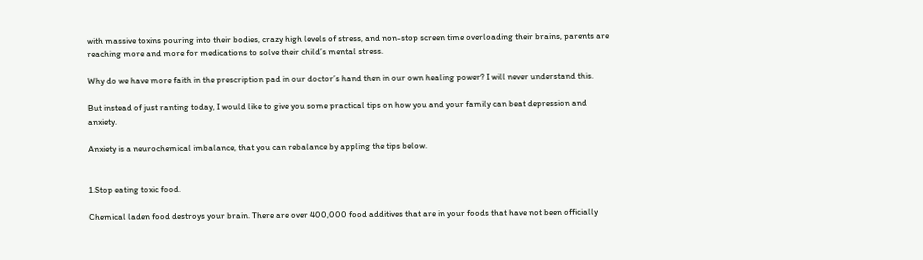with massive toxins pouring into their bodies, crazy high levels of stress, and non-stop screen time overloading their brains, parents are reaching more and more for medications to solve their child’s mental stress.

Why do we have more faith in the prescription pad in our doctor’s hand then in our own healing power? I will never understand this.

But instead of just ranting today, I would like to give you some practical tips on how you and your family can beat depression and anxiety.

Anxiety is a neurochemical imbalance, that you can rebalance by appling the tips below.


1.Stop eating toxic food.

Chemical laden food destroys your brain. There are over 400,000 food additives that are in your foods that have not been officially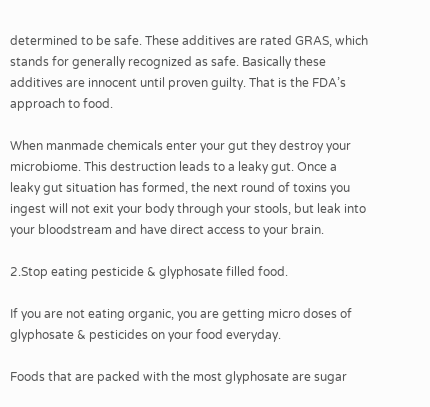determined to be safe. These additives are rated GRAS, which stands for generally recognized as safe. Basically these additives are innocent until proven guilty. That is the FDA’s approach to food.

When manmade chemicals enter your gut they destroy your microbiome. This destruction leads to a leaky gut. Once a leaky gut situation has formed, the next round of toxins you ingest will not exit your body through your stools, but leak into your bloodstream and have direct access to your brain.

2.Stop eating pesticide & glyphosate filled food.

If you are not eating organic, you are getting micro doses of glyphosate & pesticides on your food everyday.

Foods that are packed with the most glyphosate are sugar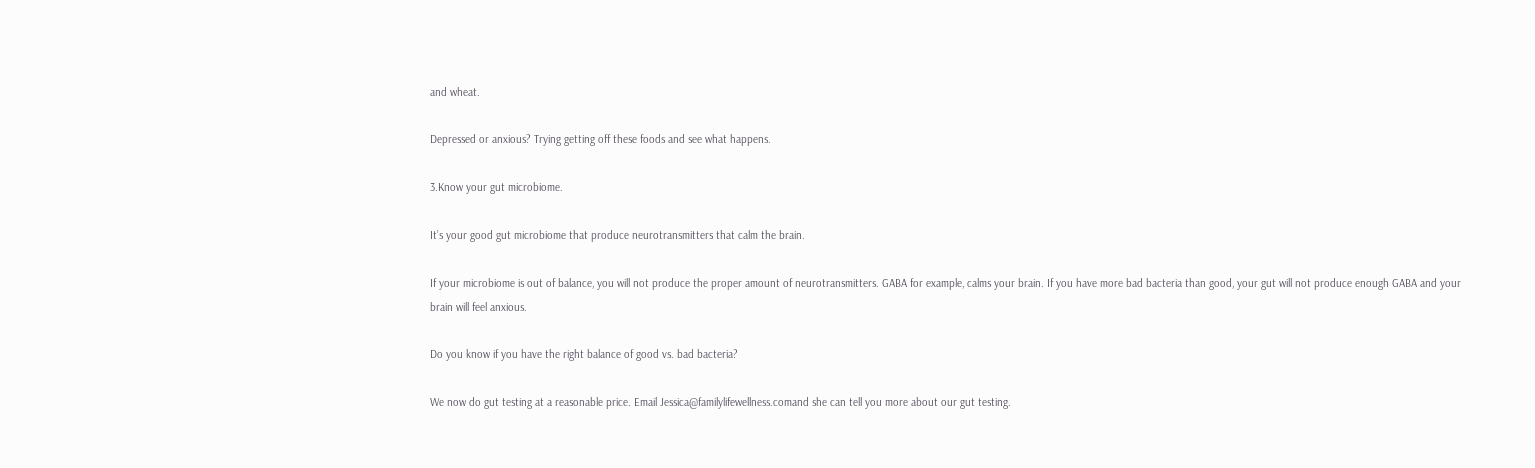and wheat.

Depressed or anxious? Trying getting off these foods and see what happens.

3.Know your gut microbiome.

It’s your good gut microbiome that produce neurotransmitters that calm the brain.

If your microbiome is out of balance, you will not produce the proper amount of neurotransmitters. GABA for example, calms your brain. If you have more bad bacteria than good, your gut will not produce enough GABA and your brain will feel anxious.

Do you know if you have the right balance of good vs. bad bacteria?

We now do gut testing at a reasonable price. Email Jessica@familylifewellness.comand she can tell you more about our gut testing.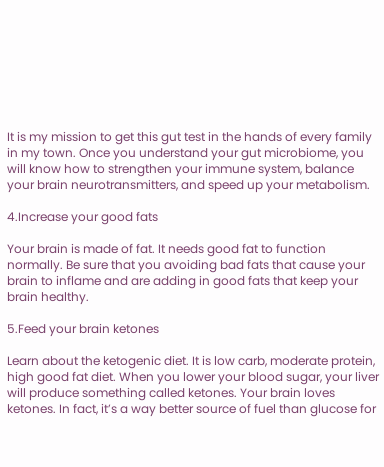It is my mission to get this gut test in the hands of every family in my town. Once you understand your gut microbiome, you will know how to strengthen your immune system, balance your brain neurotransmitters, and speed up your metabolism.

4.Increase your good fats

Your brain is made of fat. It needs good fat to function normally. Be sure that you avoiding bad fats that cause your brain to inflame and are adding in good fats that keep your brain healthy.

5.Feed your brain ketones

Learn about the ketogenic diet. It is low carb, moderate protein, high good fat diet. When you lower your blood sugar, your liver will produce something called ketones. Your brain loves ketones. In fact, it’s a way better source of fuel than glucose for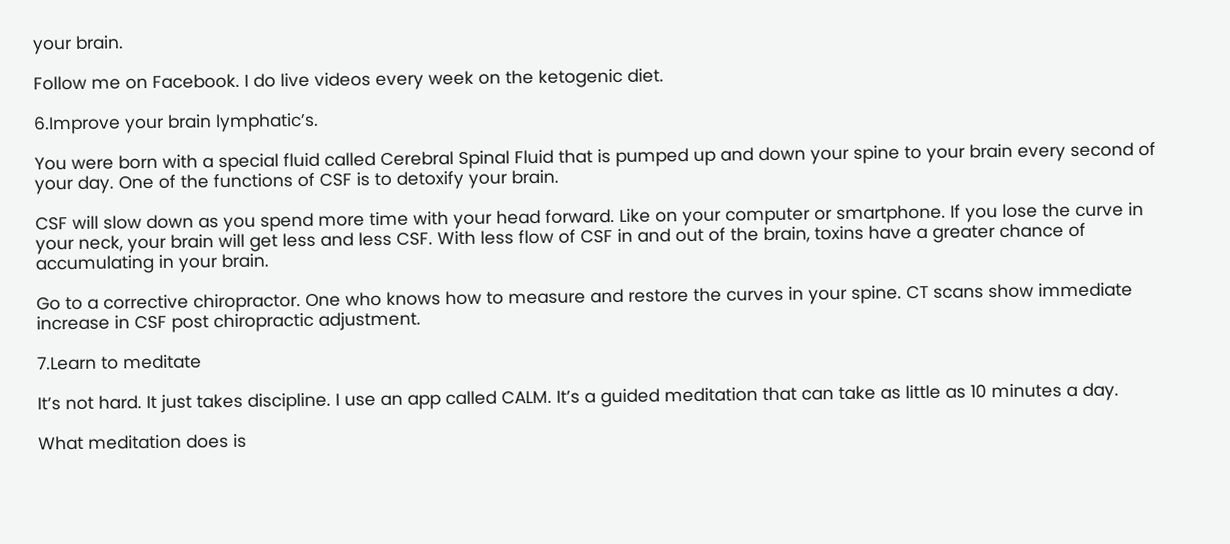your brain.

Follow me on Facebook. I do live videos every week on the ketogenic diet.

6.Improve your brain lymphatic’s.

You were born with a special fluid called Cerebral Spinal Fluid that is pumped up and down your spine to your brain every second of your day. One of the functions of CSF is to detoxify your brain.

CSF will slow down as you spend more time with your head forward. Like on your computer or smartphone. If you lose the curve in your neck, your brain will get less and less CSF. With less flow of CSF in and out of the brain, toxins have a greater chance of accumulating in your brain.

Go to a corrective chiropractor. One who knows how to measure and restore the curves in your spine. CT scans show immediate increase in CSF post chiropractic adjustment.

7.Learn to meditate

It’s not hard. It just takes discipline. I use an app called CALM. It’s a guided meditation that can take as little as 10 minutes a day.

What meditation does is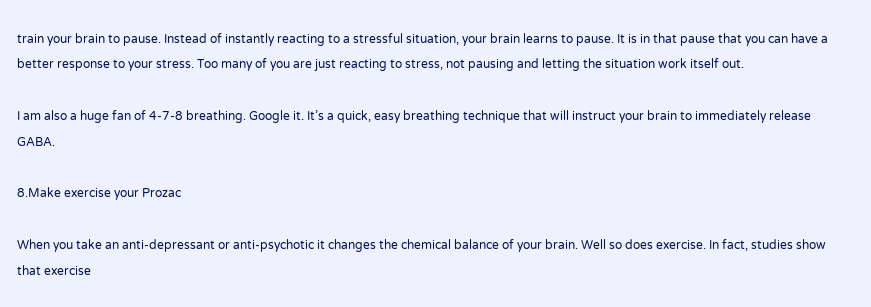train your brain to pause. Instead of instantly reacting to a stressful situation, your brain learns to pause. It is in that pause that you can have a better response to your stress. Too many of you are just reacting to stress, not pausing and letting the situation work itself out.

I am also a huge fan of 4-7-8 breathing. Google it. It’s a quick, easy breathing technique that will instruct your brain to immediately release GABA.

8.Make exercise your Prozac

When you take an anti-depressant or anti-psychotic it changes the chemical balance of your brain. Well so does exercise. In fact, studies show that exercise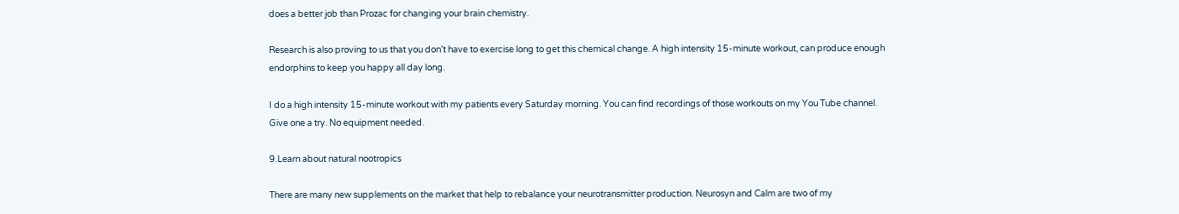does a better job than Prozac for changing your brain chemistry.

Research is also proving to us that you don’t have to exercise long to get this chemical change. A high intensity 15-minute workout, can produce enough endorphins to keep you happy all day long.

I do a high intensity 15-minute workout with my patients every Saturday morning. You can find recordings of those workouts on my You Tube channel. Give one a try. No equipment needed.

9.Learn about natural nootropics

There are many new supplements on the market that help to rebalance your neurotransmitter production. Neurosyn and Calm are two of my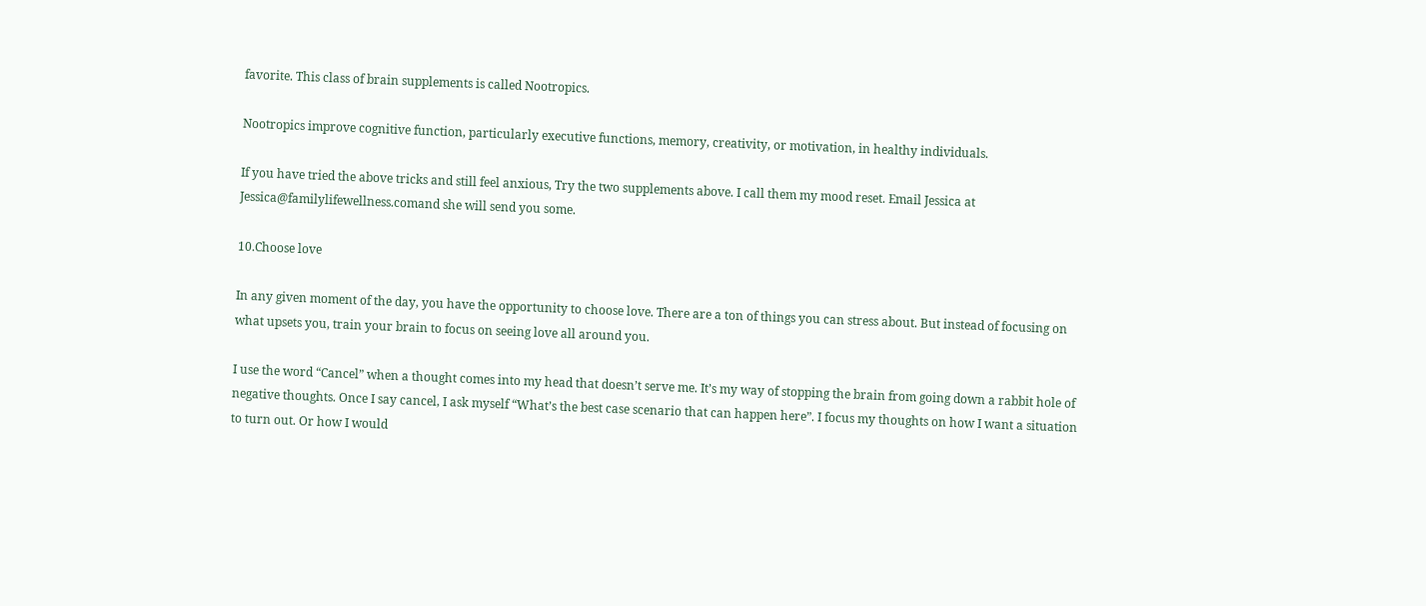favorite. This class of brain supplements is called Nootropics.

Nootropics improve cognitive function, particularly executive functions, memory, creativity, or motivation, in healthy individuals.

If you have tried the above tricks and still feel anxious, Try the two supplements above. I call them my mood reset. Email Jessica at Jessica@familylifewellness.comand she will send you some.

10.Choose love

In any given moment of the day, you have the opportunity to choose love. There are a ton of things you can stress about. But instead of focusing on what upsets you, train your brain to focus on seeing love all around you.

I use the word “Cancel” when a thought comes into my head that doesn’t serve me. It’s my way of stopping the brain from going down a rabbit hole of negative thoughts. Once I say cancel, I ask myself “What’s the best case scenario that can happen here”. I focus my thoughts on how I want a situation to turn out. Or how I would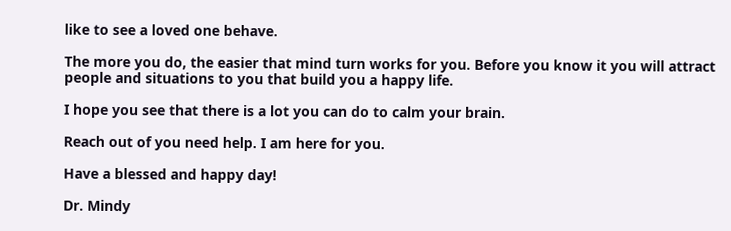like to see a loved one behave.

The more you do, the easier that mind turn works for you. Before you know it you will attract people and situations to you that build you a happy life.

I hope you see that there is a lot you can do to calm your brain.

Reach out of you need help. I am here for you.

Have a blessed and happy day!

Dr. Mindy